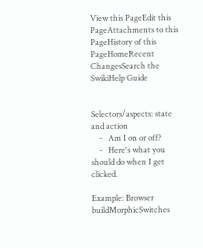View this PageEdit this PageAttachments to this PageHistory of this PageHomeRecent ChangesSearch the SwikiHelp Guide


Selectors/aspects: state and action
    -   Am I on or off?
    -   Here's what you should do when I get clicked.

Example: Browser buildMorphicSwitches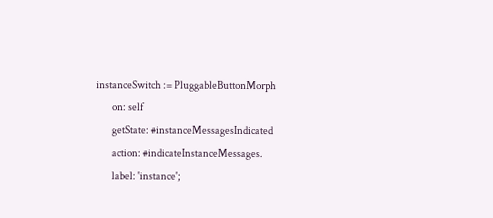instanceSwitch := PluggableButtonMorph
        on: self
        getState: #instanceMessagesIndicated
        action: #indicateInstanceMessages.
        label: 'instance';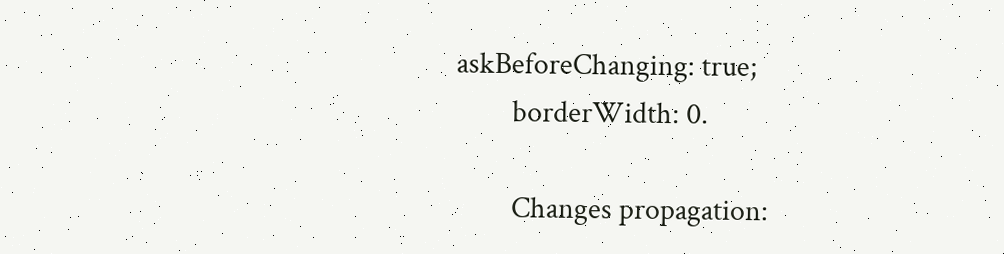askBeforeChanging: true;
        borderWidth: 0.

        Changes propagation: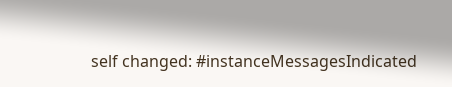self changed: #instanceMessagesIndicated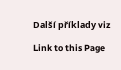Další příklady viz

Link to this Page